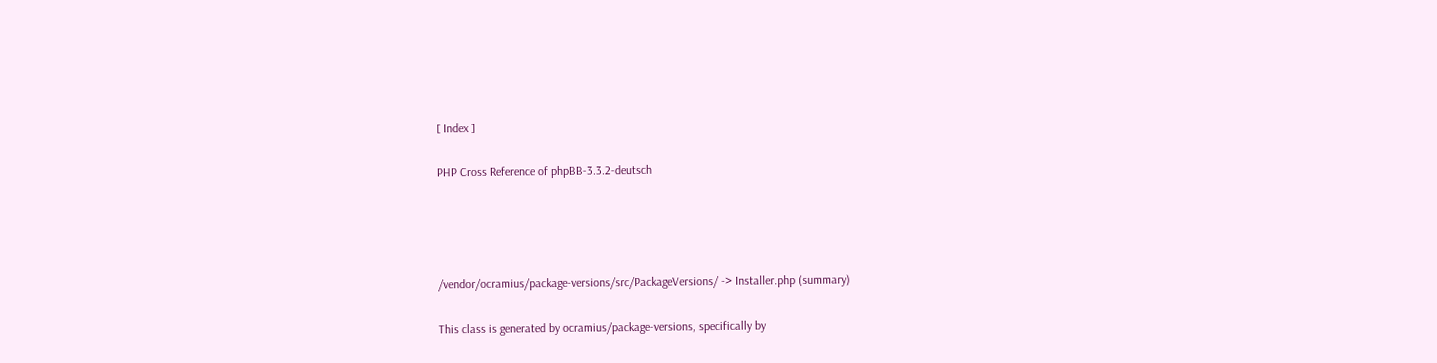[ Index ]

PHP Cross Reference of phpBB-3.3.2-deutsch




/vendor/ocramius/package-versions/src/PackageVersions/ -> Installer.php (summary)

This class is generated by ocramius/package-versions, specifically by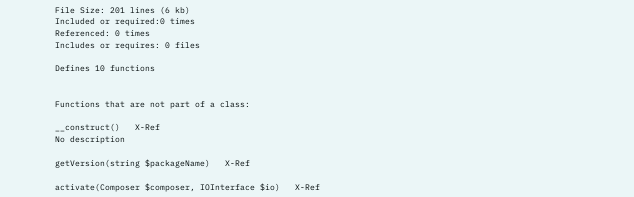File Size: 201 lines (6 kb)
Included or required:0 times
Referenced: 0 times
Includes or requires: 0 files

Defines 10 functions


Functions that are not part of a class:

__construct()   X-Ref
No description

getVersion(string $packageName)   X-Ref

activate(Composer $composer, IOInterface $io)   X-Ref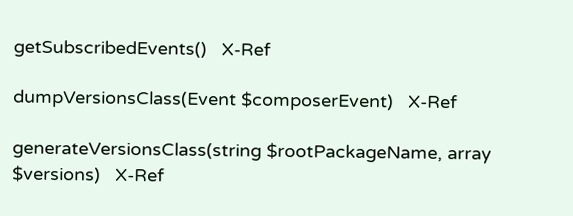getSubscribedEvents()   X-Ref

dumpVersionsClass(Event $composerEvent)   X-Ref

generateVersionsClass(string $rootPackageName, array $versions)   X-Ref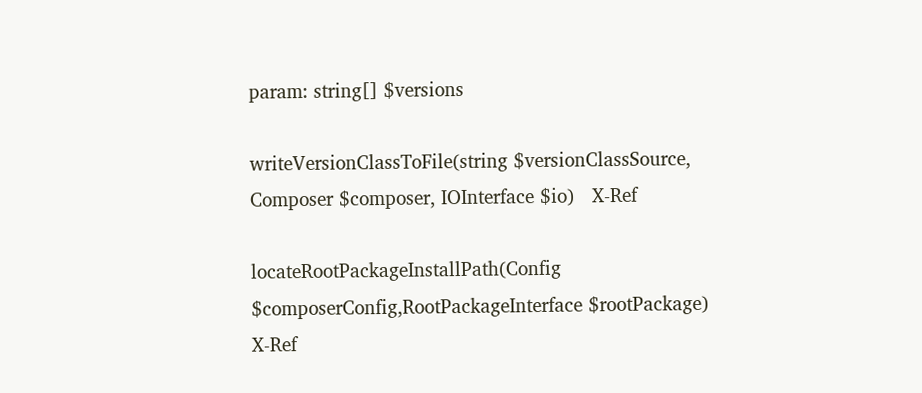param: string[] $versions

writeVersionClassToFile(string $versionClassSource, Composer $composer, IOInterface $io)   X-Ref

locateRootPackageInstallPath(Config $composerConfig,RootPackageInterface $rootPackage)   X-Ref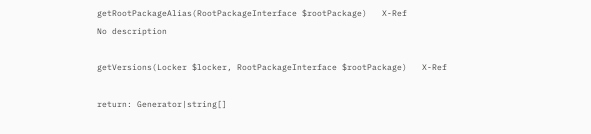getRootPackageAlias(RootPackageInterface $rootPackage)   X-Ref
No description

getVersions(Locker $locker, RootPackageInterface $rootPackage)   X-Ref

return: Generator|string[]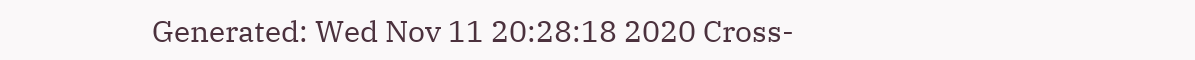Generated: Wed Nov 11 20:28:18 2020 Cross-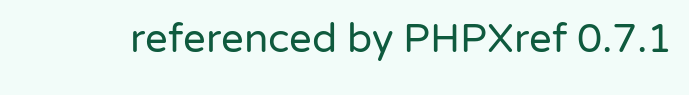referenced by PHPXref 0.7.1